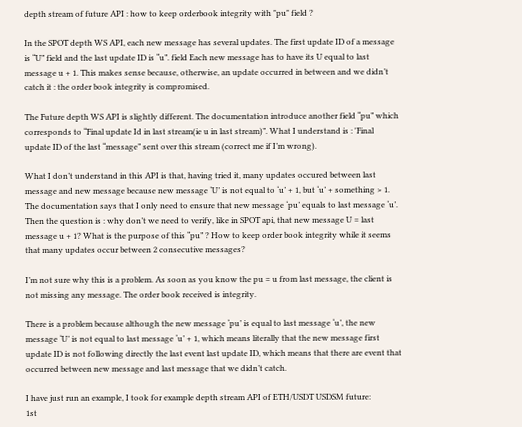depth stream of future API : how to keep orderbook integrity with "pu" field ?

In the SPOT depth WS API, each new message has several updates. The first update ID of a message is “U” field and the last update ID is “u”. field Each new message has to have its U equal to last message u + 1. This makes sense because, otherwise, an update occurred in between and we didn’t catch it : the order book integrity is compromised.

The Future depth WS API is slightly different. The documentation introduce another field “pu” which corresponds to “Final update Id in last stream(ie u in last stream)”. What I understand is : 'Final update ID of the last “message” sent over this stream (correct me if I’m wrong).

What I don’t understand in this API is that, having tried it, many updates occured between last message and new message because new message ‘U’ is not equal to ‘u’ + 1, but ‘u’ + something > 1.
The documentation says that I only need to ensure that new message ‘pu’ equals to last message ‘u’. Then the question is : why don’t we need to verify, like in SPOT api, that new message U = last message u + 1? What is the purpose of this “pu” ? How to keep order book integrity while it seems that many updates occur between 2 consecutive messages?

I’m not sure why this is a problem. As soon as you know the pu = u from last message, the client is not missing any message. The order book received is integrity.

There is a problem because although the new message ‘pu’ is equal to last message ‘u’, the new message ‘U’ is not equal to last message ‘u’ + 1, which means literally that the new message first update ID is not following directly the last event last update ID, which means that there are event that occurred between new message and last message that we didn’t catch.

I have just run an example, I took for example depth stream API of ETH/USDT USDSM future:
1st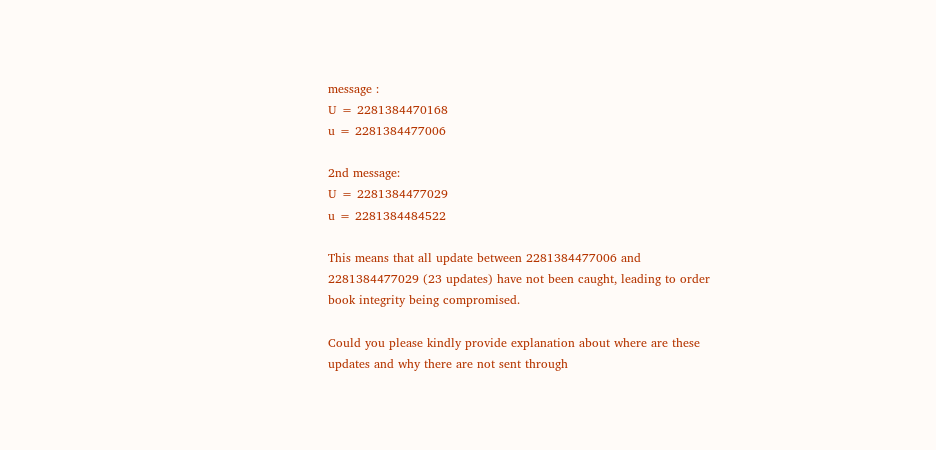message :
U = 2281384470168
u = 2281384477006

2nd message:
U = 2281384477029
u = 2281384484522

This means that all update between 2281384477006 and 2281384477029 (23 updates) have not been caught, leading to order book integrity being compromised.

Could you please kindly provide explanation about where are these updates and why there are not sent through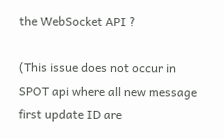the WebSocket API ?

(This issue does not occur in SPOT api where all new message first update ID are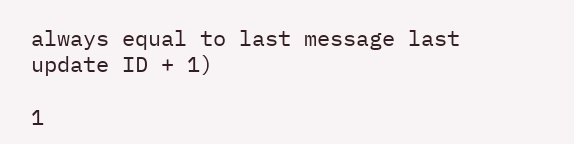always equal to last message last update ID + 1)

1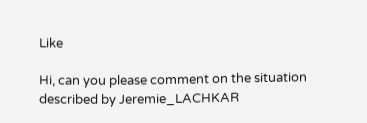Like

Hi, can you please comment on the situation described by Jeremie_LACHKAR